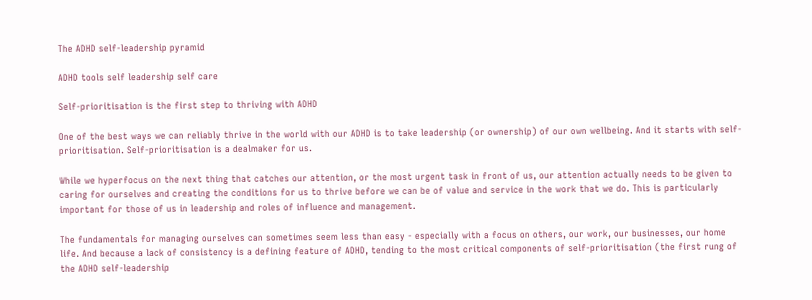The ADHD self-leadership pyramid

ADHD tools self leadership self care

Self-prioritisation is the first step to thriving with ADHD

One of the best ways we can reliably thrive in the world with our ADHD is to take leadership (or ownership) of our own wellbeing. And it starts with self-prioritisation. Self-prioritisation is a dealmaker for us.

While we hyperfocus on the next thing that catches our attention, or the most urgent task in front of us, our attention actually needs to be given to caring for ourselves and creating the conditions for us to thrive before we can be of value and service in the work that we do. This is particularly important for those of us in leadership and roles of influence and management.

The fundamentals for managing ourselves can sometimes seem less than easy - especially with a focus on others, our work, our businesses, our home life. And because a lack of consistency is a defining feature of ADHD, tending to the most critical components of self-prioritisation (the first rung of the ADHD self-leadership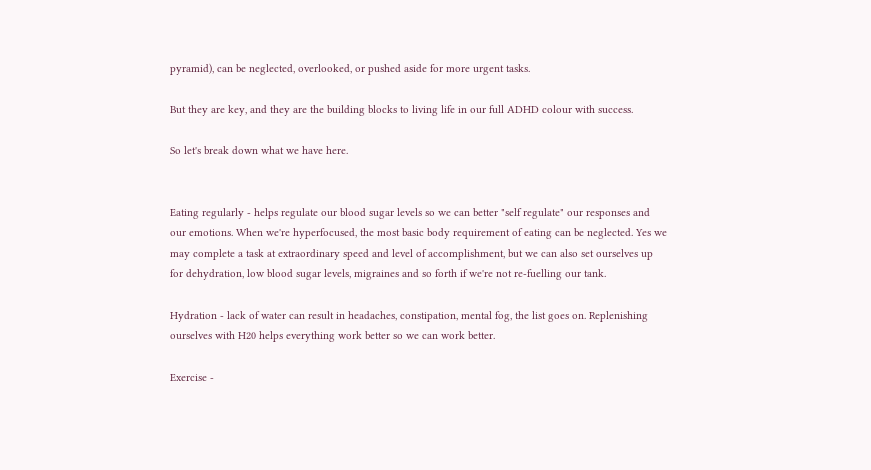pyramid), can be neglected, overlooked, or pushed aside for more urgent tasks.

But they are key, and they are the building blocks to living life in our full ADHD colour with success.

So let's break down what we have here.


Eating regularly - helps regulate our blood sugar levels so we can better "self regulate" our responses and our emotions. When we're hyperfocused, the most basic body requirement of eating can be neglected. Yes we may complete a task at extraordinary speed and level of accomplishment, but we can also set ourselves up for dehydration, low blood sugar levels, migraines and so forth if we're not re-fuelling our tank.

Hydration - lack of water can result in headaches, constipation, mental fog, the list goes on. Replenishing ourselves with H20 helps everything work better so we can work better.

Exercise -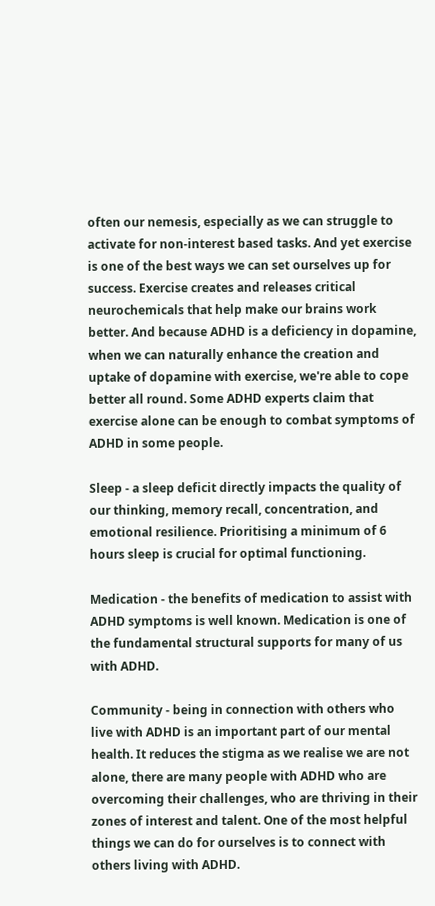often our nemesis, especially as we can struggle to activate for non-interest based tasks. And yet exercise is one of the best ways we can set ourselves up for success. Exercise creates and releases critical neurochemicals that help make our brains work better. And because ADHD is a deficiency in dopamine, when we can naturally enhance the creation and uptake of dopamine with exercise, we're able to cope better all round. Some ADHD experts claim that exercise alone can be enough to combat symptoms of ADHD in some people.

Sleep - a sleep deficit directly impacts the quality of our thinking, memory recall, concentration, and emotional resilience. Prioritising a minimum of 6 hours sleep is crucial for optimal functioning.

Medication - the benefits of medication to assist with ADHD symptoms is well known. Medication is one of the fundamental structural supports for many of us with ADHD.

Community - being in connection with others who live with ADHD is an important part of our mental health. It reduces the stigma as we realise we are not alone, there are many people with ADHD who are overcoming their challenges, who are thriving in their zones of interest and talent. One of the most helpful things we can do for ourselves is to connect with others living with ADHD.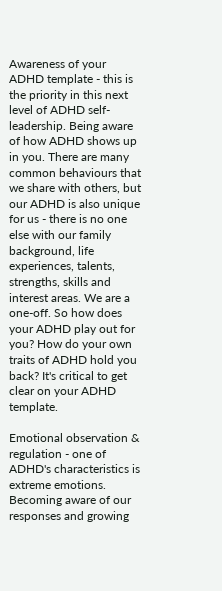Awareness of your ADHD template - this is the priority in this next level of ADHD self-leadership. Being aware of how ADHD shows up in you. There are many common behaviours that we share with others, but our ADHD is also unique for us - there is no one else with our family background, life experiences, talents, strengths, skills and interest areas. We are a one-off. So how does your ADHD play out for you? How do your own traits of ADHD hold you back? It's critical to get clear on your ADHD template.

Emotional observation & regulation - one of ADHD's characteristics is extreme emotions. Becoming aware of our responses and growing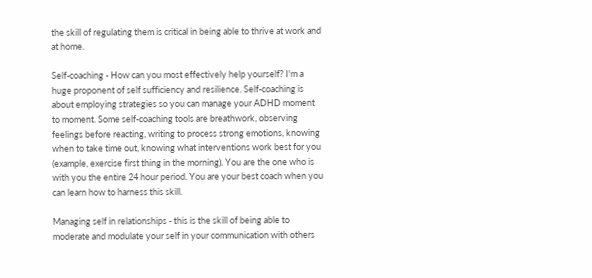the skill of regulating them is critical in being able to thrive at work and at home.

Self-coaching - How can you most effectively help yourself? I'm a huge proponent of self sufficiency and resilience. Self-coaching is about employing strategies so you can manage your ADHD moment to moment. Some self-coaching tools are breathwork, observing feelings before reacting, writing to process strong emotions, knowing when to take time out, knowing what interventions work best for you (example, exercise first thing in the morning). You are the one who is with you the entire 24 hour period. You are your best coach when you can learn how to harness this skill.

Managing self in relationships - this is the skill of being able to moderate and modulate your self in your communication with others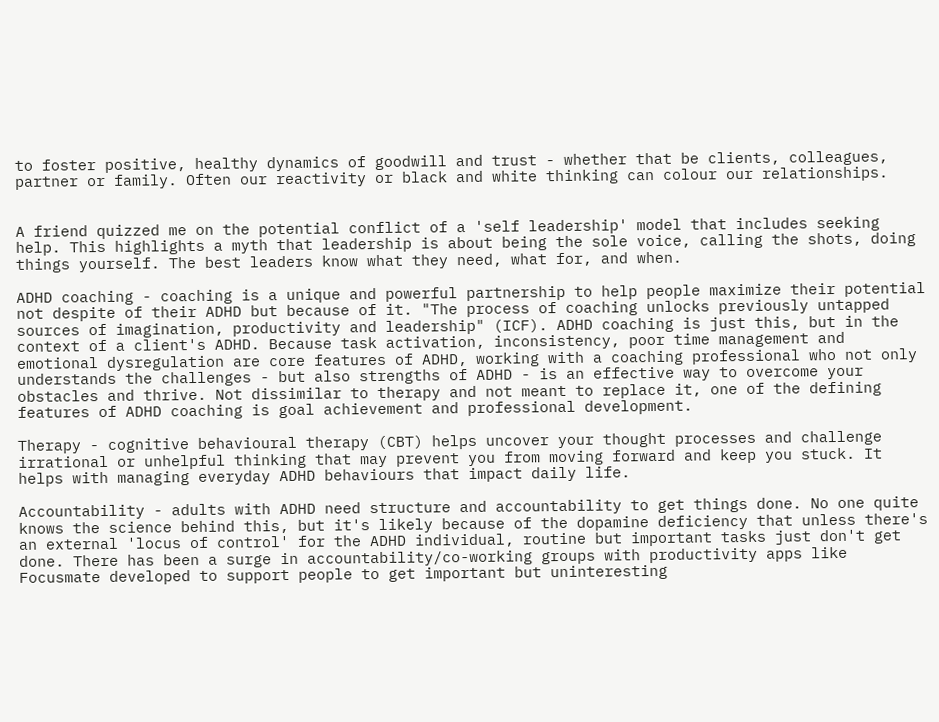to foster positive, healthy dynamics of goodwill and trust - whether that be clients, colleagues, partner or family. Often our reactivity or black and white thinking can colour our relationships.


A friend quizzed me on the potential conflict of a 'self leadership' model that includes seeking help. This highlights a myth that leadership is about being the sole voice, calling the shots, doing things yourself. The best leaders know what they need, what for, and when.

ADHD coaching - coaching is a unique and powerful partnership to help people maximize their potential not despite of their ADHD but because of it. "The process of coaching unlocks previously untapped sources of imagination, productivity and leadership" (ICF). ADHD coaching is just this, but in the context of a client's ADHD. Because task activation, inconsistency, poor time management and emotional dysregulation are core features of ADHD, working with a coaching professional who not only understands the challenges - but also strengths of ADHD - is an effective way to overcome your obstacles and thrive. Not dissimilar to therapy and not meant to replace it, one of the defining features of ADHD coaching is goal achievement and professional development.

Therapy - cognitive behavioural therapy (CBT) helps uncover your thought processes and challenge irrational or unhelpful thinking that may prevent you from moving forward and keep you stuck. It helps with managing everyday ADHD behaviours that impact daily life.

Accountability - adults with ADHD need structure and accountability to get things done. No one quite knows the science behind this, but it's likely because of the dopamine deficiency that unless there's an external 'locus of control' for the ADHD individual, routine but important tasks just don't get done. There has been a surge in accountability/co-working groups with productivity apps like Focusmate developed to support people to get important but uninteresting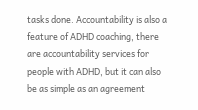tasks done. Accountability is also a feature of ADHD coaching, there are accountability services for people with ADHD, but it can also be as simple as an agreement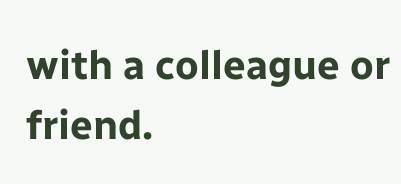with a colleague or friend.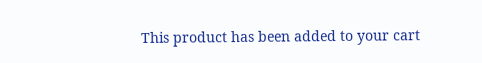This product has been added to your cart